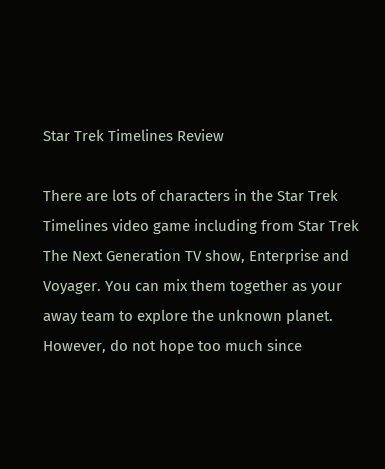Star Trek Timelines Review

There are lots of characters in the Star Trek Timelines video game including from Star Trek The Next Generation TV show, Enterprise and Voyager. You can mix them together as your away team to explore the unknown planet. However, do not hope too much since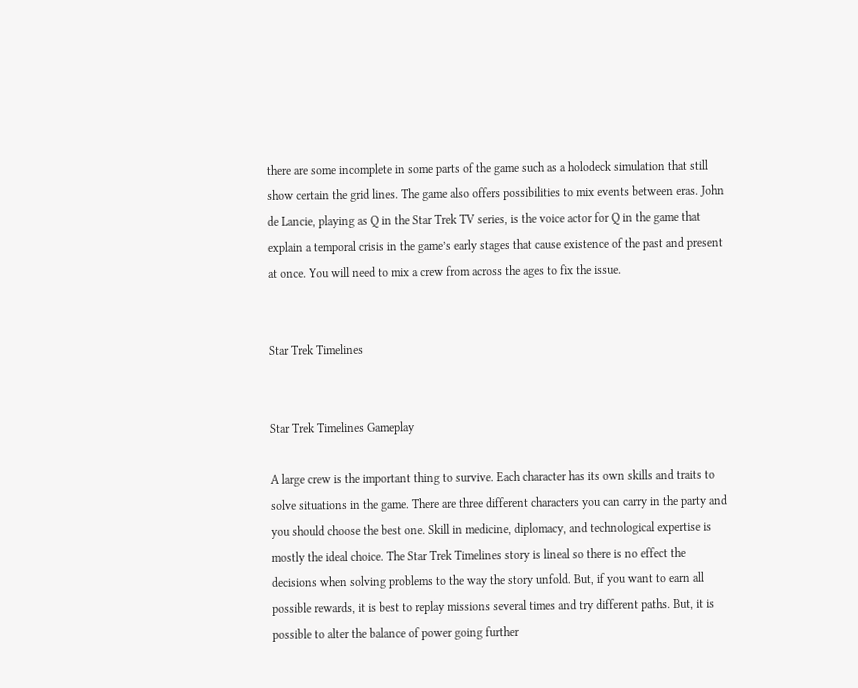there are some incomplete in some parts of the game such as a holodeck simulation that still show certain the grid lines. The game also offers possibilities to mix events between eras. John de Lancie, playing as Q in the Star Trek TV series, is the voice actor for Q in the game that explain a temporal crisis in the game’s early stages that cause existence of the past and present at once. You will need to mix a crew from across the ages to fix the issue.


Star Trek Timelines


Star Trek Timelines Gameplay

A large crew is the important thing to survive. Each character has its own skills and traits to solve situations in the game. There are three different characters you can carry in the party and you should choose the best one. Skill in medicine, diplomacy, and technological expertise is mostly the ideal choice. The Star Trek Timelines story is lineal so there is no effect the decisions when solving problems to the way the story unfold. But, if you want to earn all possible rewards, it is best to replay missions several times and try different paths. But, it is possible to alter the balance of power going further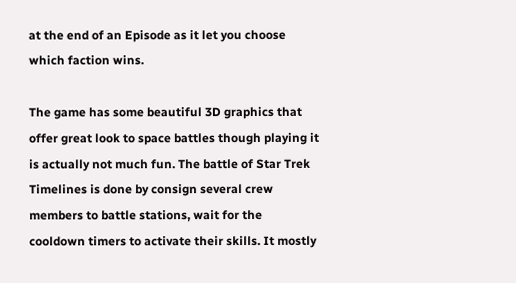at the end of an Episode as it let you choose which faction wins.

The game has some beautiful 3D graphics that offer great look to space battles though playing it is actually not much fun. The battle of Star Trek Timelines is done by consign several crew members to battle stations, wait for the cooldown timers to activate their skills. It mostly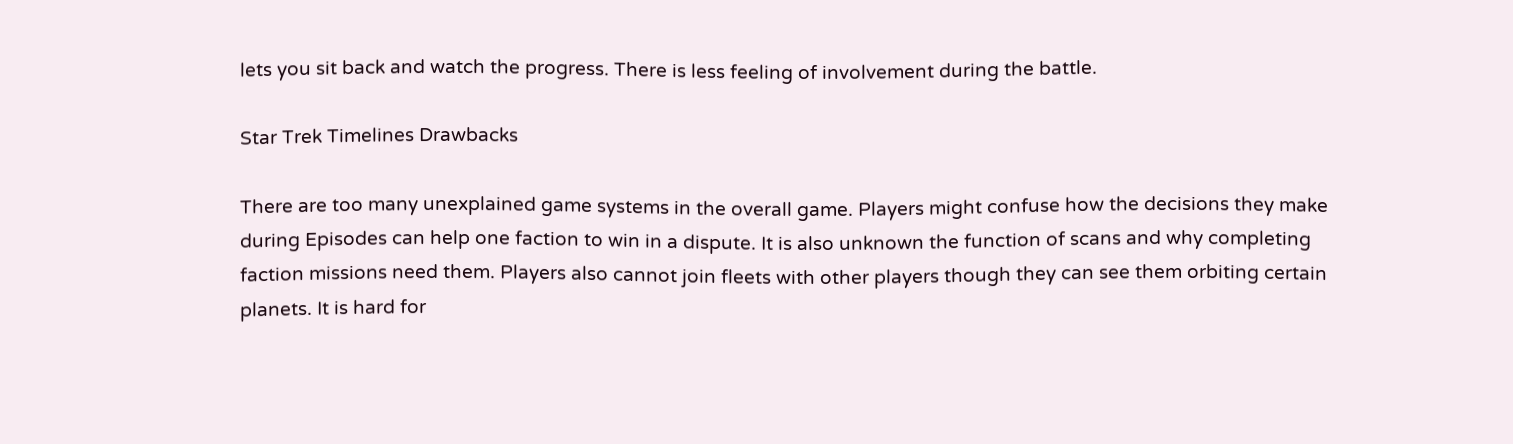lets you sit back and watch the progress. There is less feeling of involvement during the battle.

Star Trek Timelines Drawbacks

There are too many unexplained game systems in the overall game. Players might confuse how the decisions they make during Episodes can help one faction to win in a dispute. It is also unknown the function of scans and why completing faction missions need them. Players also cannot join fleets with other players though they can see them orbiting certain planets. It is hard for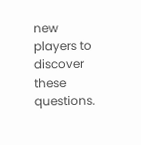new players to discover these questions.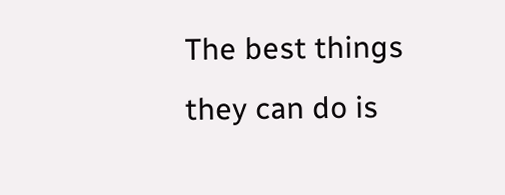The best things they can do is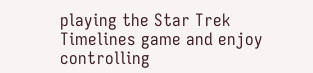playing the Star Trek Timelines game and enjoy controlling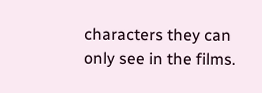characters they can only see in the films.